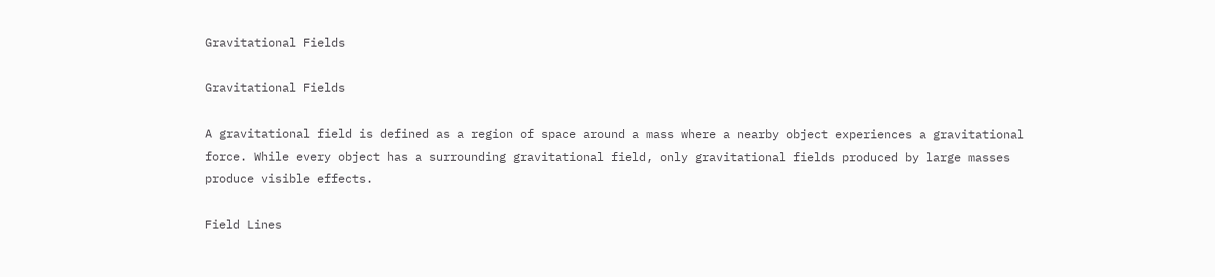Gravitational Fields

Gravitational Fields

A gravitational field is defined as a region of space around a mass where a nearby object experiences a gravitational force. While every object has a surrounding gravitational field, only gravitational fields produced by large masses produce visible effects.

Field Lines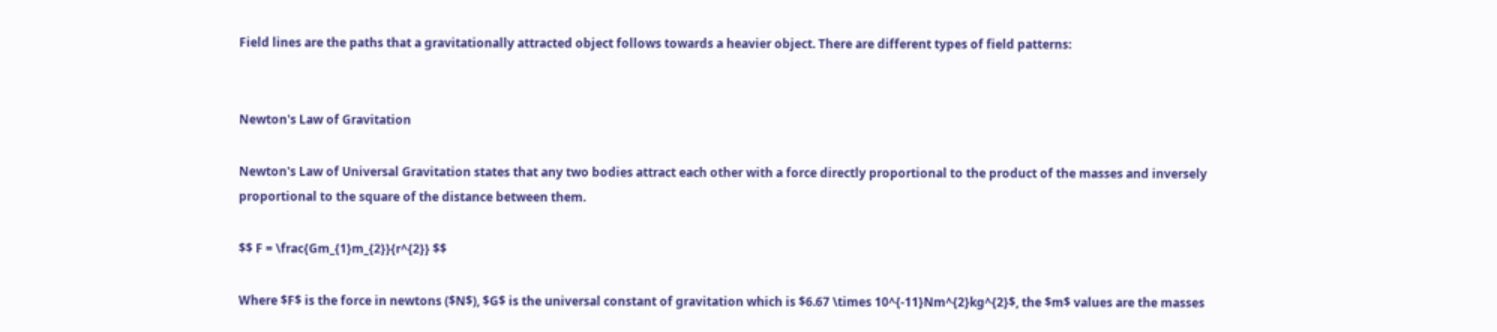Field lines are the paths that a gravitationally attracted object follows towards a heavier object. There are different types of field patterns:


Newton's Law of Gravitation

Newton's Law of Universal Gravitation states that any two bodies attract each other with a force directly proportional to the product of the masses and inversely proportional to the square of the distance between them.

$$ F = \frac{Gm_{1}m_{2}}{r^{2}} $$

Where $F$ is the force in newtons ($N$), $G$ is the universal constant of gravitation which is $6.67 \times 10^{-11}Nm^{2}kg^{2}$, the $m$ values are the masses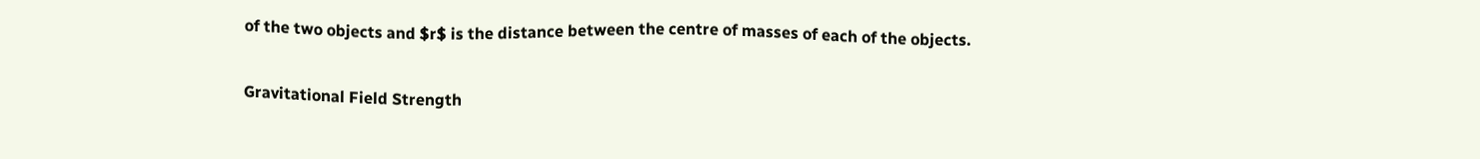of the two objects and $r$ is the distance between the centre of masses of each of the objects.

Gravitational Field Strength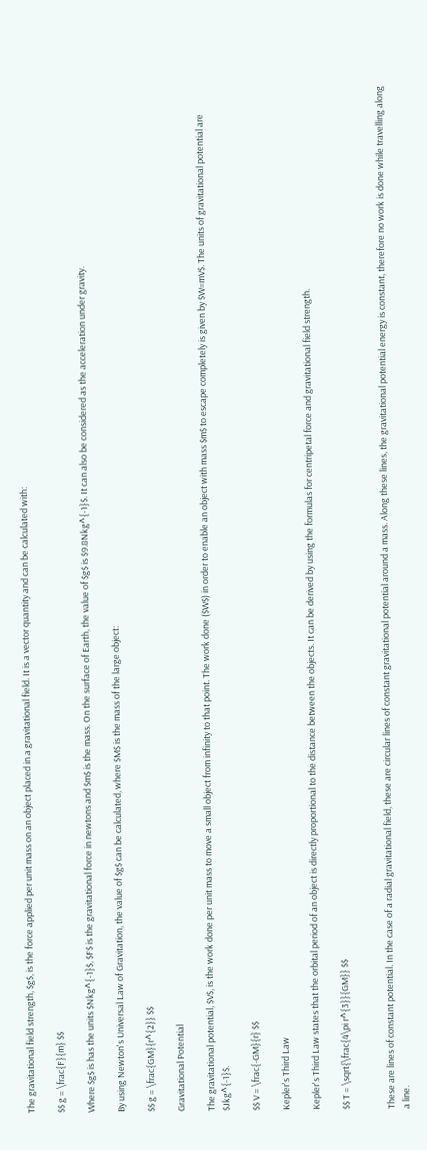The gravitational field strength, $g$, is the force applied per unit mass on an object placed in a gravitational field. It is a vector quantity and can be calculated with:

$$ g = \frac{F}{m} $$

Where $g$ is has the units $Nkg^{-1}$, $F$ is the gravitational force in newtons and $m$ is the mass. On the surface of Earth, the value of $g$ is $9.8Nkg^{-1}$. It can also be considered as the acceleration under gravity.

By using Newton's Universal Law of Gravitation, the value of $g$ can be calculated, where $M$ is the mass of the large object:

$$ g = \frac{GM}{r^{2}} $$

Gravitational Potential

The gravitational potential, $V$, is the work done per unit mass to move a small object from infinity to that point. The work done ($W$) in order to enable an object with mass $m$ to escape completely is given by $W=mV$. The units of gravitational potential are $Jkg^{-1}$.

$$ V = \frac{-GM}{r} $$

Kepler's Third Law

Kepler's Third Law states that the orbital period of an object is directly proportional to the distance between the objects. It can be derived by using the formulas for centripetal force and gravitational field strength.

$$ T = \sqrt{\frac{4\pi r^{3}}{GM}} $$


These are lines of constant potential. In the case of a radial gravitational field, these are circular lines of constant gravitational potential around a mass. Along these lines, the gravitational potential energy is constant, therefore no work is done while travelling along a line.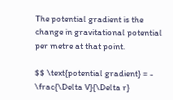The potential gradient is the change in gravitational potential per metre at that point.

$$ \text{potential gradient} = - \frac{\Delta V}{\Delta r}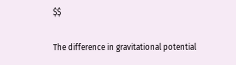$$

The difference in gravitational potential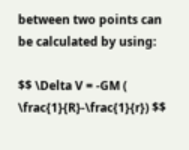between two points can be calculated by using:

$$ \Delta V = -GM ( \frac{1}{R}-\frac{1}{r}) $$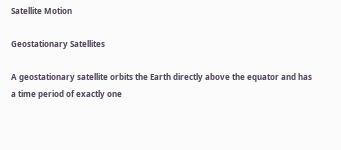Satellite Motion

Geostationary Satellites

A geostationary satellite orbits the Earth directly above the equator and has a time period of exactly one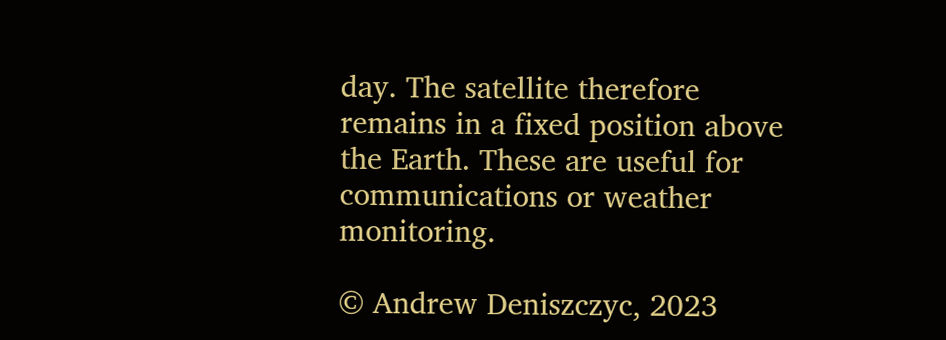day. The satellite therefore remains in a fixed position above the Earth. These are useful for communications or weather monitoring.

© Andrew Deniszczyc, 2023